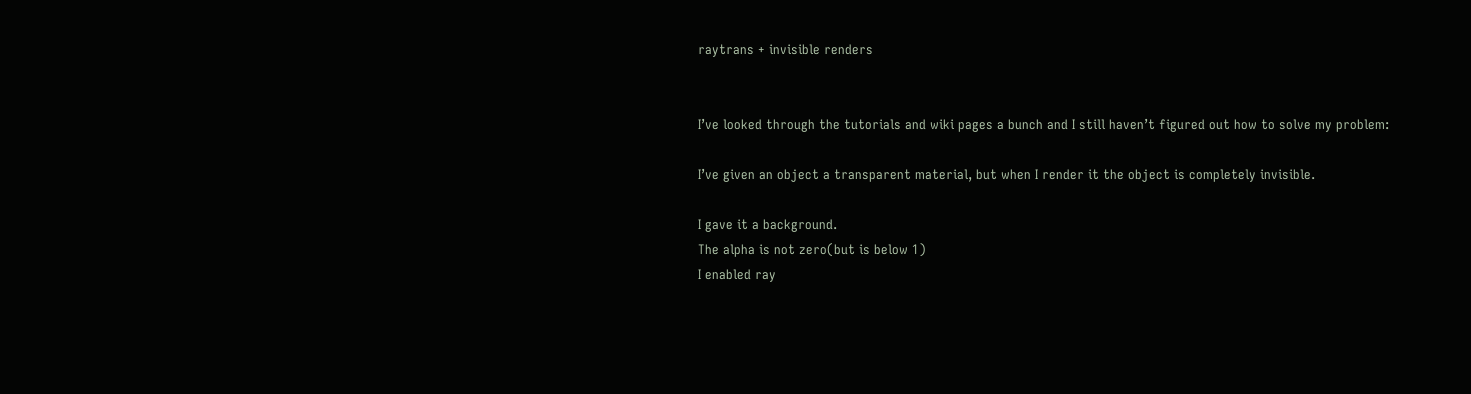raytrans + invisible renders


I’ve looked through the tutorials and wiki pages a bunch and I still haven’t figured out how to solve my problem:

I’ve given an object a transparent material, but when I render it the object is completely invisible.

I gave it a background.
The alpha is not zero(but is below 1)
I enabled ray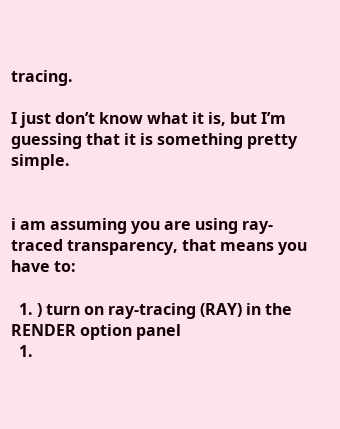tracing.

I just don’t know what it is, but I’m guessing that it is something pretty simple.


i am assuming you are using ray-traced transparency, that means you have to:

  1. ) turn on ray-tracing (RAY) in the RENDER option panel
  1.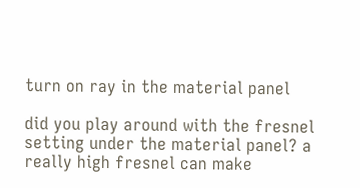turn on ray in the material panel

did you play around with the fresnel setting under the material panel? a really high fresnel can make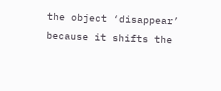the object ‘disappear’ because it shifts the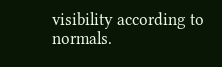visibility according to normals.